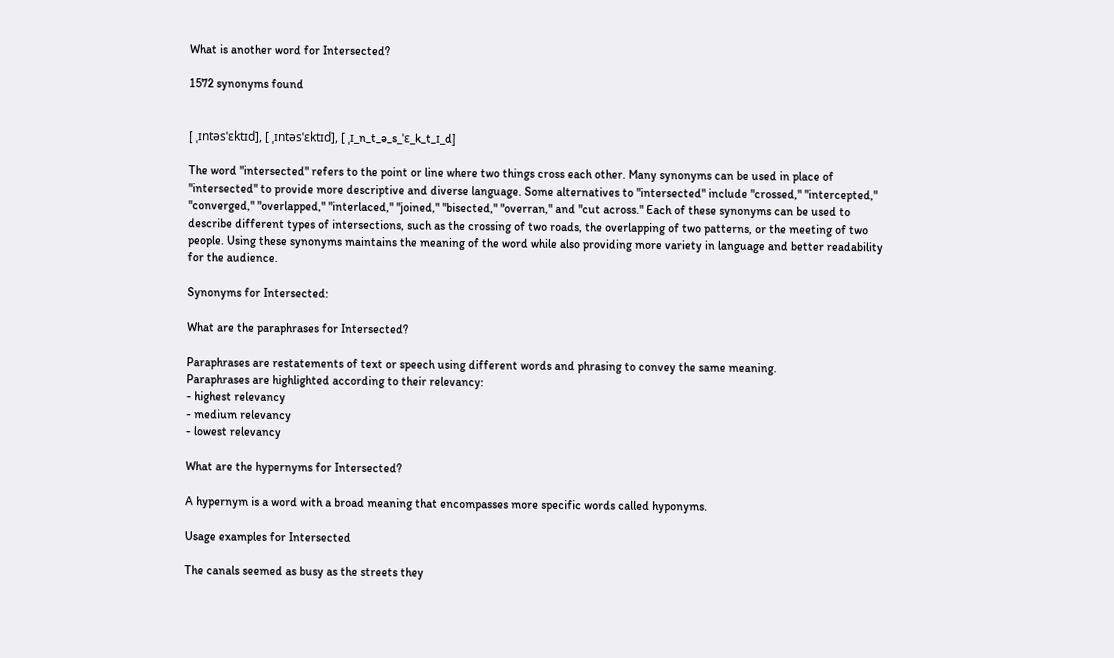What is another word for Intersected?

1572 synonyms found


[ ˌɪntəsˈɛktɪd], [ ˌɪntəsˈɛktɪd], [ ˌɪ_n_t_ə_s_ˈɛ_k_t_ɪ_d]

The word "intersected" refers to the point or line where two things cross each other. Many synonyms can be used in place of "intersected" to provide more descriptive and diverse language. Some alternatives to "intersected" include "crossed," "intercepted," "converged," "overlapped," "interlaced," "joined," "bisected," "overran," and "cut across." Each of these synonyms can be used to describe different types of intersections, such as the crossing of two roads, the overlapping of two patterns, or the meeting of two people. Using these synonyms maintains the meaning of the word while also providing more variety in language and better readability for the audience.

Synonyms for Intersected:

What are the paraphrases for Intersected?

Paraphrases are restatements of text or speech using different words and phrasing to convey the same meaning.
Paraphrases are highlighted according to their relevancy:
- highest relevancy
- medium relevancy
- lowest relevancy

What are the hypernyms for Intersected?

A hypernym is a word with a broad meaning that encompasses more specific words called hyponyms.

Usage examples for Intersected

The canals seemed as busy as the streets they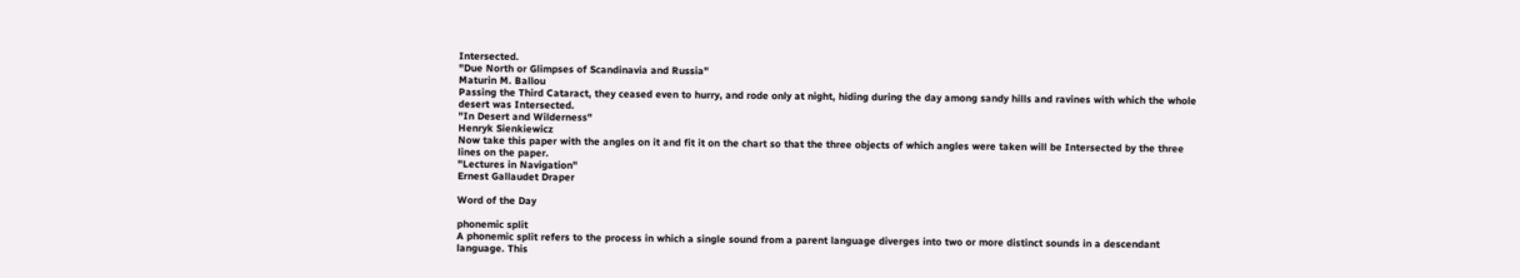Intersected.
"Due North or Glimpses of Scandinavia and Russia"
Maturin M. Ballou
Passing the Third Cataract, they ceased even to hurry, and rode only at night, hiding during the day among sandy hills and ravines with which the whole desert was Intersected.
"In Desert and Wilderness"
Henryk Sienkiewicz
Now take this paper with the angles on it and fit it on the chart so that the three objects of which angles were taken will be Intersected by the three lines on the paper.
"Lectures in Navigation"
Ernest Gallaudet Draper

Word of the Day

phonemic split
A phonemic split refers to the process in which a single sound from a parent language diverges into two or more distinct sounds in a descendant language. This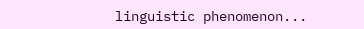linguistic phenomenon...